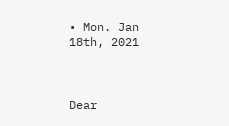• Mon. Jan 18th, 2021



Dear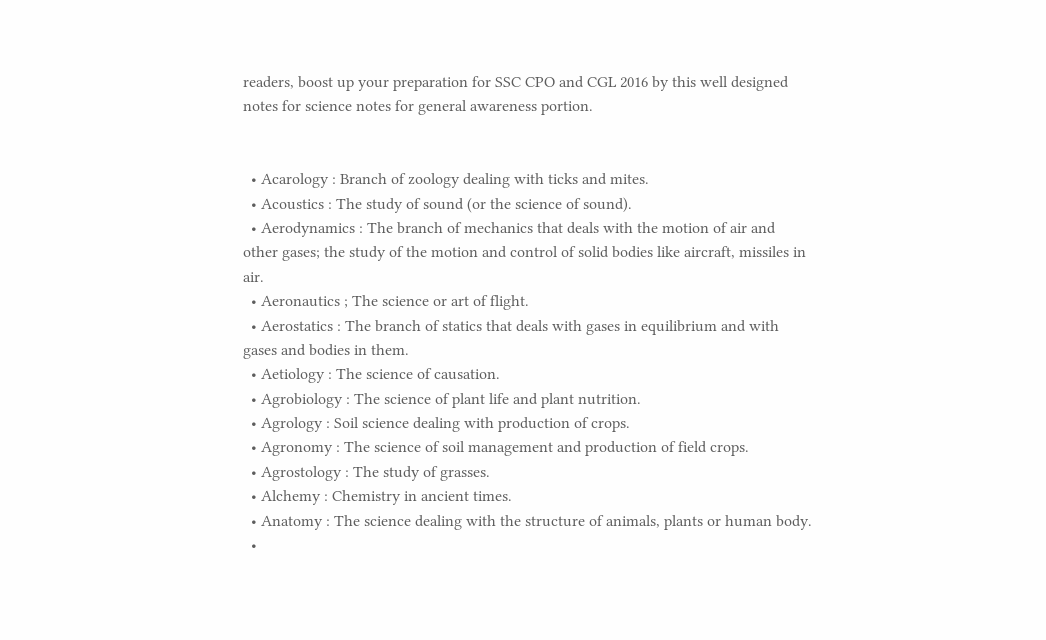readers, boost up your preparation for SSC CPO and CGL 2016 by this well designed notes for science notes for general awareness portion.


  • Acarology : Branch of zoology dealing with ticks and mites.
  • Acoustics : The study of sound (or the science of sound).
  • Aerodynamics : The branch of mechanics that deals with the motion of air and other gases; the study of the motion and control of solid bodies like aircraft, missiles in air.
  • Aeronautics ; The science or art of flight.
  • Aerostatics : The branch of statics that deals with gases in equilibrium and with gases and bodies in them.
  • Aetiology : The science of causation.
  • Agrobiology : The science of plant life and plant nutrition.
  • Agrology : Soil science dealing with production of crops.
  • Agronomy : The science of soil management and production of field crops.
  • Agrostology : The study of grasses.
  • Alchemy : Chemistry in ancient times.
  • Anatomy : The science dealing with the structure of animals, plants or human body.
  •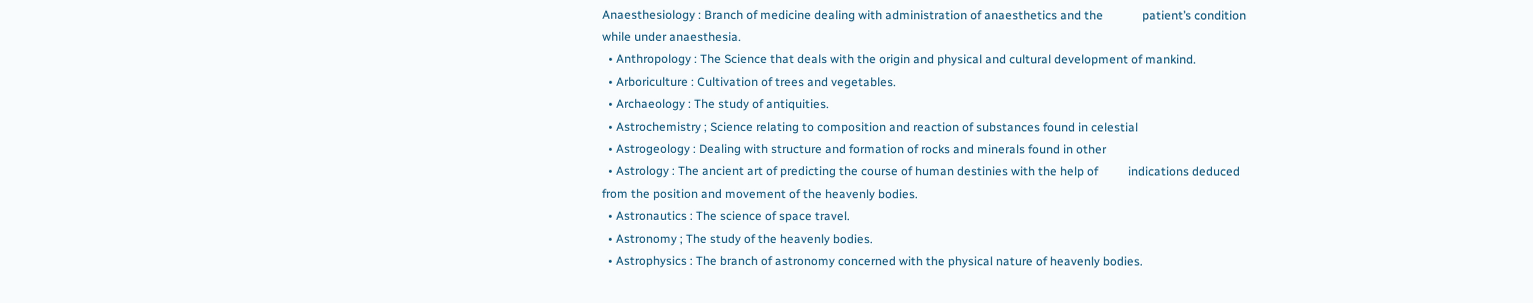Anaesthesiology : Branch of medicine dealing with administration of anaesthetics and the             patient’s condition while under anaesthesia.
  • Anthropology : The Science that deals with the origin and physical and cultural development of mankind.
  • Arboriculture : Cultivation of trees and vegetables.
  • Archaeology : The study of antiquities.
  • Astrochemistry ; Science relating to composition and reaction of substances found in celestial
  • Astrogeology : Dealing with structure and formation of rocks and minerals found in other
  • Astrology : The ancient art of predicting the course of human destinies with the help of          indications deduced from the position and movement of the heavenly bodies.
  • Astronautics : The science of space travel.
  • Astronomy ; The study of the heavenly bodies.
  • Astrophysics : The branch of astronomy concerned with the physical nature of heavenly bodies.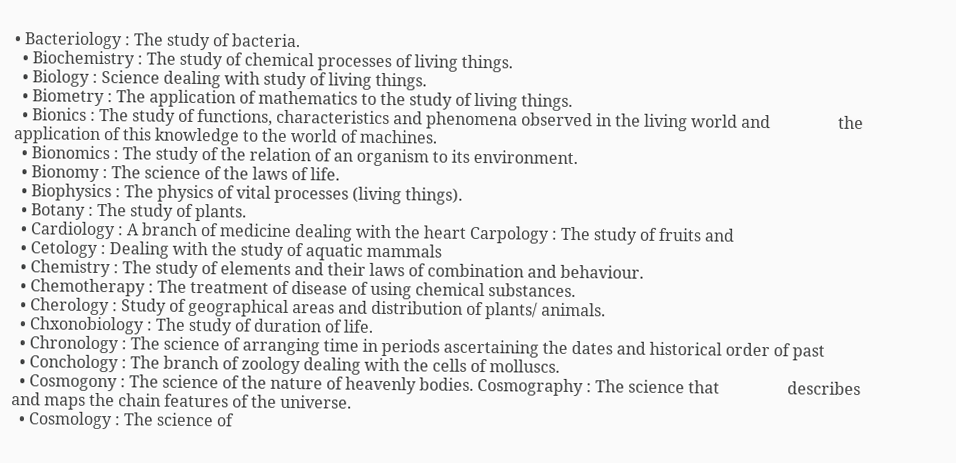• Bacteriology : The study of bacteria.
  • Biochemistry : The study of chemical processes of living things.
  • Biology : Science dealing with study of living things.
  • Biometry : The application of mathematics to the study of living things.
  • Bionics : The study of functions, characteristics and phenomena observed in the living world and                 the application of this knowledge to the world of machines.
  • Bionomics : The study of the relation of an organism to its environment.
  • Bionomy : The science of the laws of life.
  • Biophysics : The physics of vital processes (living things).
  • Botany : The study of plants.
  • Cardiology : A branch of medicine dealing with the heart Carpology : The study of fruits and
  • Cetology : Dealing with the study of aquatic mammals
  • Chemistry : The study of elements and their laws of combination and behaviour.
  • Chemotherapy : The treatment of disease of using chemical substances.
  • Cherology : Study of geographical areas and distribution of plants/ animals.
  • Chxonobiology : The study of duration of life.
  • Chronology : The science of arranging time in periods ascertaining the dates and historical order of past
  • Conchology : The branch of zoology dealing with the cells of molluscs.
  • Cosmogony : The science of the nature of heavenly bodies. Cosmography : The science that                 describes and maps the chain features of the universe.
  • Cosmology : The science of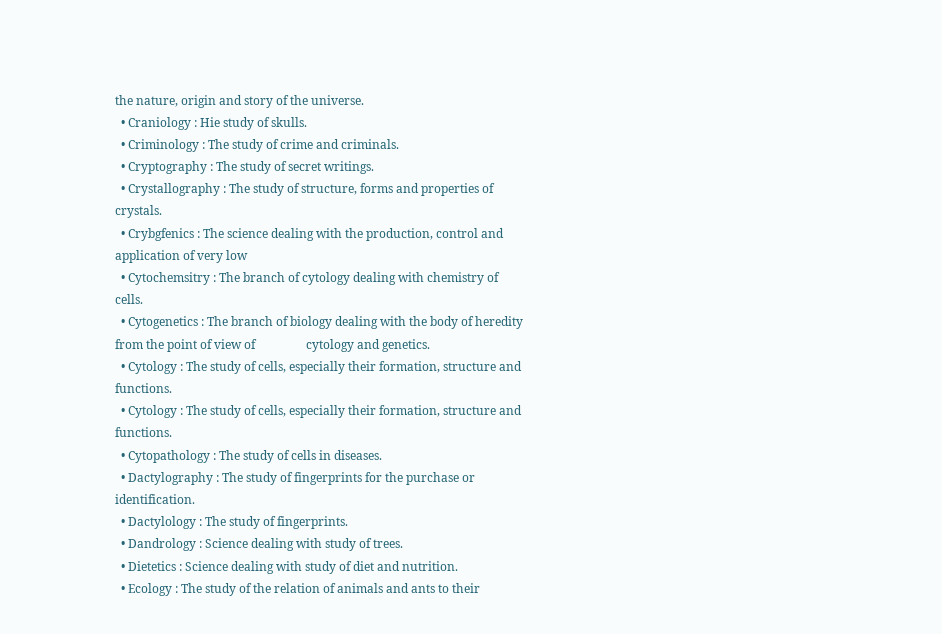the nature, origin and story of the universe.
  • Craniology : Hie study of skulls.
  • Criminology : The study of crime and criminals.
  • Cryptography : The study of secret writings.
  • Crystallography : The study of structure, forms and properties of crystals.
  • Crybgfenics : The science dealing with the production, control and application of very low
  • Cytochemsitry : The branch of cytology dealing with chemistry of cells.
  • Cytogenetics : The branch of biology dealing with the body of heredity from the point of view of                 cytology and genetics.
  • Cytology : The study of cells, especially their formation, structure and functions.
  • Cytology : The study of cells, especially their formation, structure and functions.
  • Cytopathology : The study of cells in diseases.
  • Dactylography : The study of fingerprints for the purchase or identification.
  • Dactylology : The study of fingerprints.
  • Dandrology : Science dealing with study of trees.
  • Dietetics : Science dealing with study of diet and nutrition.
  • Ecology : The study of the relation of animals and ants to their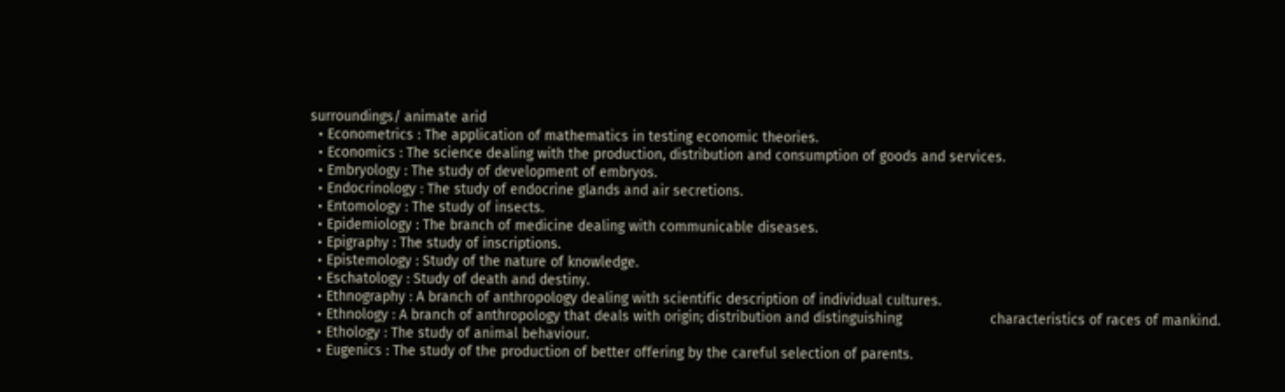surroundings/ animate arid
  • Econometrics : The application of mathematics in testing economic theories.
  • Economics : The science dealing with the production, distribution and consumption of goods and services.
  • Embryology : The study of development of embryos.
  • Endocrinology : The study of endocrine glands and air secretions.
  • Entomology : The study of insects.
  • Epidemiology : The branch of medicine dealing with communicable diseases.
  • Epigraphy : The study of inscriptions.
  • Epistemology : Study of the nature of knowledge.
  • Eschatology : Study of death and destiny.
  • Ethnography : A branch of anthropology dealing with scientific description of individual cultures.
  • Ethnology : A branch of anthropology that deals with origin; distribution and distinguishing                      characteristics of races of mankind.
  • Ethology : The study of animal behaviour.
  • Eugenics : The study of the production of better offering by the careful selection of parents.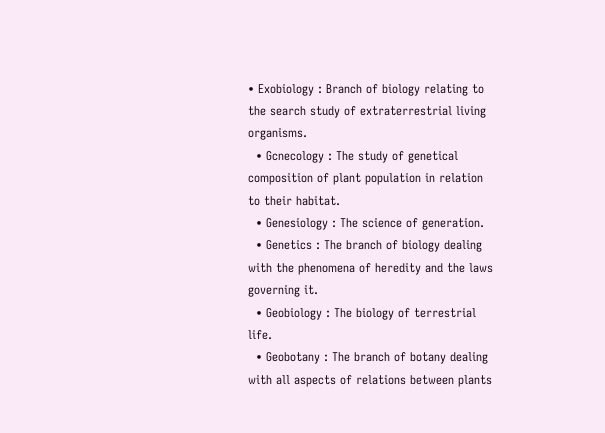• Exobiology : Branch of biology relating to the search study of extraterrestrial living organisms.
  • Gcnecology : The study of genetical composition of plant population in relation to their habitat.
  • Genesiology : The science of generation.
  • Genetics : The branch of biology dealing with the phenomena of heredity and the laws                                               governing it.
  • Geobiology : The biology of terrestrial life.
  • Geobotany : The branch of botany dealing with all aspects of relations between plants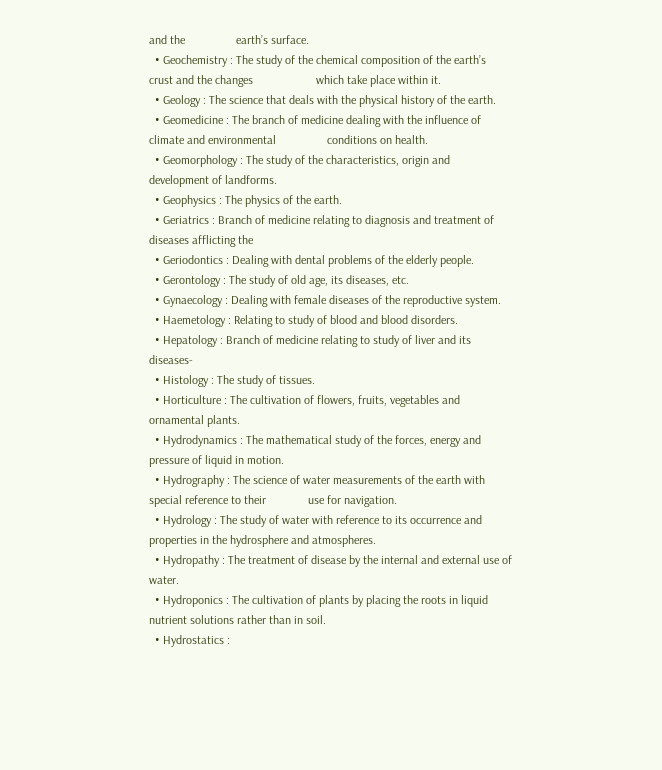and the                 earth’s surface.
  • Geochemistry : The study of the chemical composition of the earth’s crust and the changes                     which take place within it.
  • Geology : The science that deals with the physical history of the earth.
  • Geomedicine : The branch of medicine dealing with the influence of climate and environmental                 conditions on health.
  • Geomorphology : The study of the characteristics, origin and development of landforms.
  • Geophysics : The physics of the earth.
  • Geriatrics : Branch of medicine relating to diagnosis and treatment of diseases afflicting the
  • Geriodontics : Dealing with dental problems of the elderly people.
  • Gerontology : The study of old age, its diseases, etc.
  • Gynaecology : Dealing with female diseases of the reproductive system.
  • Haemetology : Relating to study of blood and blood disorders.
  • Hepatology : Branch of medicine relating to study of liver and its diseases-
  • Histology : The study of tissues.
  • Horticulture : The cultivation of flowers, fruits, vegetables and ornamental plants.
  • Hydrodynamics : The mathematical study of the forces, energy and pressure of liquid in motion.
  • Hydrography : The science of water measurements of the earth with special reference to their              use for navigation.
  • Hydrology : The study of water with reference to its occurrence and properties in the hydrosphere and atmospheres.
  • Hydropathy : The treatment of disease by the internal and external use of water.
  • Hydroponics : The cultivation of plants by placing the roots in liquid nutrient solutions rather than in soil.
  • Hydrostatics :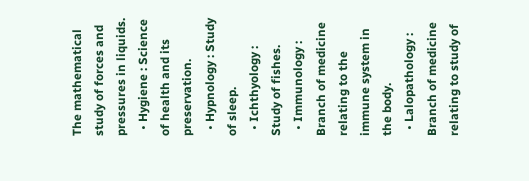The mathematical study of forces and pressures in liquids.
  • Hygiene : Science of health and its preservation.
  • Hypnology : Study of sleep.
  • Ichthyology : Study of fishes.
  • Immunology : Branch of medicine relating to the immune system in the body.
  • Lalopathology : Branch of medicine relating to study of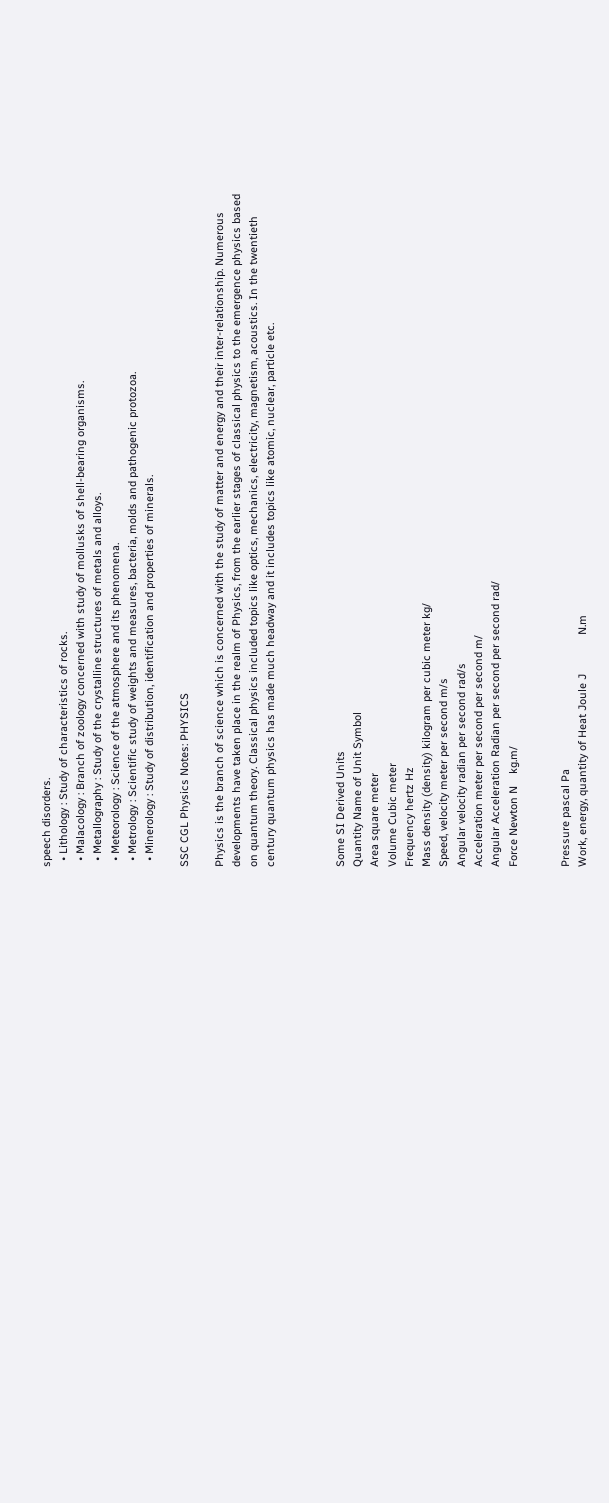speech disorders.
  • Lithology : Study of characteristics of rocks.
  • Malacology : Branch of zoology concerned with study of mollusks of shell-bearing organisms.
  • Metallography : Study of the crystalline structures of metals and alloys.
  • Meteorology : Science of the atmosphere and its phenomena.
  • Metrology : Scientific study of weights and measures, bacteria, molds and pathogenic protozoa.
  • Minerology : Study of distribution, identification and properties of minerals.

SSC CGL Physics Notes: PHYSICS

Physics is the branch of science which is concerned with the study of matter and energy and their inter-relationship. Numerous developments have taken place in the realm of Physics, from the earlier stages of classical physics to the emergence physics based on quantum theory. Classical physics included topics like optics, mechanics, electricity, magnetism, acoustics. In the twentieth century quantum physics has made much headway and it includes topics like atomic, nuclear, particle etc.



Some SI Derived Units
Quantity Name of Unit Symbol
Area square meter
Volume Cubic meter
Frequency hertz Hz
Mass density (density) kilogram per cubic meter kg/
Speed, velocity meter per second m/s
Angular velocity radian per second rad/s
Acceleration meter per second per second m/
Angular Acceleration Radian per second per second rad/
Force Newton N    kg.m/


Pressure pascal Pa
Work, energy, quantity of Heat Joule J             N.m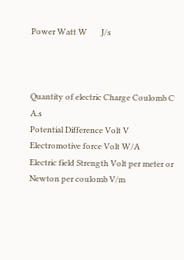Power Watt W       J/s



Quantity of electric Charge Coulomb C        A.s
Potential Difference Volt V
Electromotive force Volt W/A
Electric field Strength Volt per meter or Newton per coulomb V/m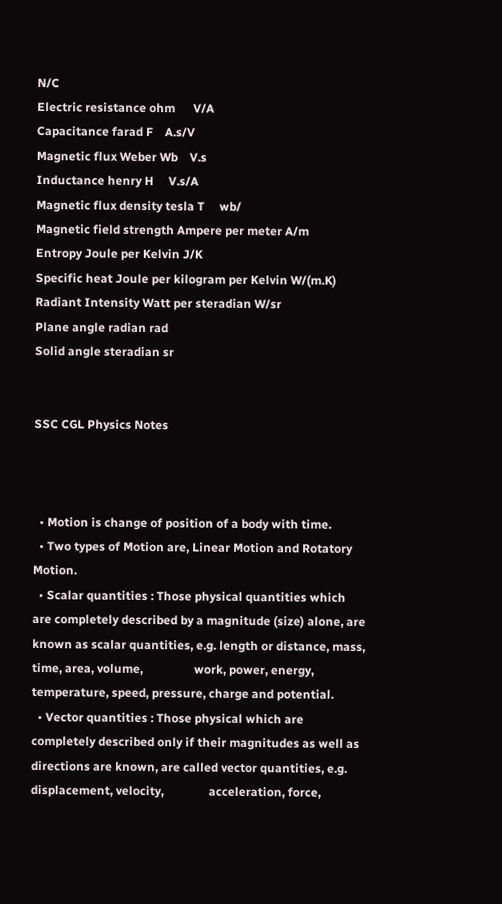N/C
Electric resistance ohm      V/A
Capacitance farad F    A.s/V
Magnetic flux Weber Wb    V.s
Inductance henry H     V.s/A
Magnetic flux density tesla T     wb/
Magnetic field strength Ampere per meter A/m
Entropy Joule per Kelvin J/K
Specific heat Joule per kilogram per Kelvin W/(m.K)
Radiant Intensity Watt per steradian W/sr
Plane angle radian rad
Solid angle steradian sr


SSC CGL Physics Notes



  • Motion is change of position of a body with time.
  • Two types of Motion are, Linear Motion and Rotatory Motion.
  • Scalar quantities : Those physical quantities which are completely described by a magnitude (size) alone, are known as scalar quantities, e.g. length or distance, mass, time, area, volume,                 work, power, energy, temperature, speed, pressure, charge and potential.
  • Vector quantities : Those physical which are completely described only if their magnitudes as well as directions are known, are called vector quantities, e.g. displacement, velocity,               acceleration, force,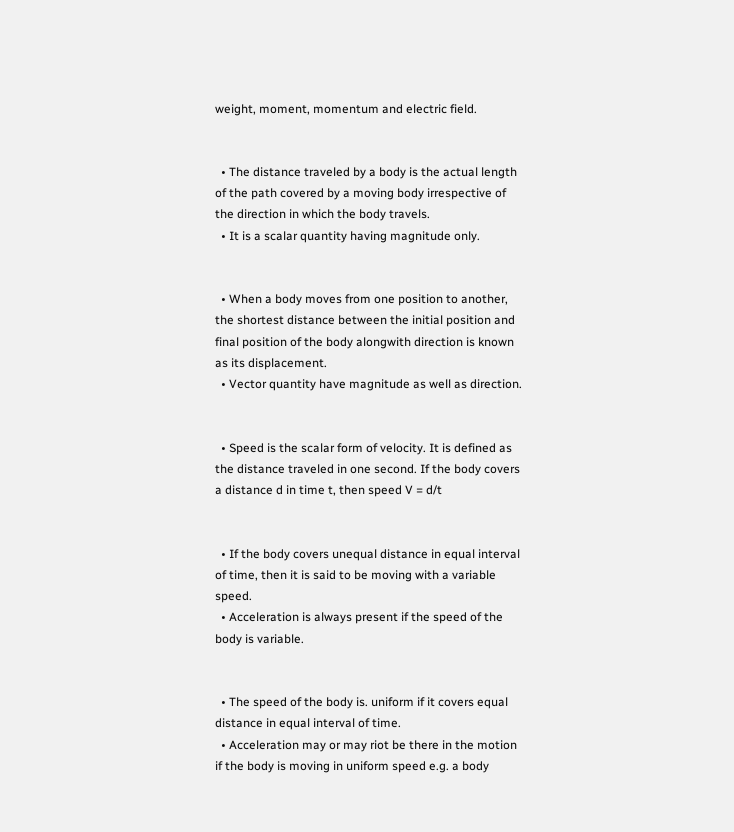weight, moment, momentum and electric field.


  • The distance traveled by a body is the actual length of the path covered by a moving body irrespective of the direction in which the body travels.
  • It is a scalar quantity having magnitude only.


  • When a body moves from one position to another, the shortest distance between the initial position and final position of the body alongwith direction is known as its displacement.
  • Vector quantity have magnitude as well as direction.


  • Speed is the scalar form of velocity. It is defined as the distance traveled in one second. If the body covers a distance d in time t, then speed V = d/t


  • If the body covers unequal distance in equal interval of time, then it is said to be moving with a variable speed.
  • Acceleration is always present if the speed of the body is variable.


  • The speed of the body is. uniform if it covers equal distance in equal interval of time.
  • Acceleration may or may riot be there in the motion if the body is moving in uniform speed e.g. a body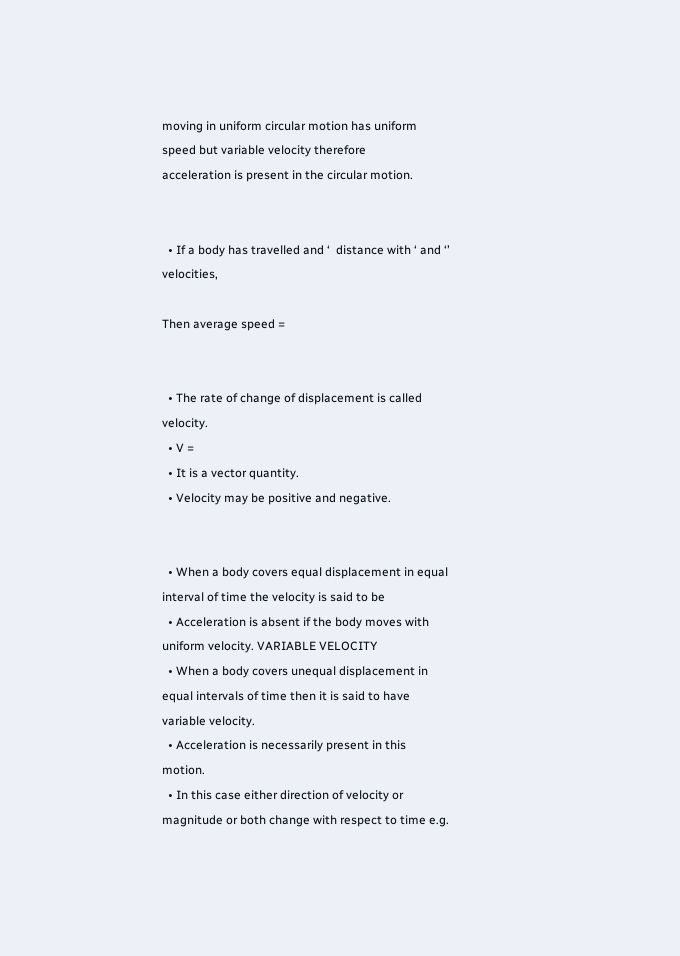moving in uniform circular motion has uniform speed but variable velocity therefore                acceleration is present in the circular motion.


  • If a body has travelled and ‘  distance with ‘ and ‘’ velocities,

Then average speed =


  • The rate of change of displacement is called velocity.
  • V =
  • It is a vector quantity.
  • Velocity may be positive and negative.


  • When a body covers equal displacement in equal interval of time the velocity is said to be
  • Acceleration is absent if the body moves with uniform velocity. VARIABLE VELOCITY
  • When a body covers unequal displacement in equal intervals of time then it is said to have variable velocity.
  • Acceleration is necessarily present in this motion.
  • In this case either direction of velocity or magnitude or both change with respect to time e.g.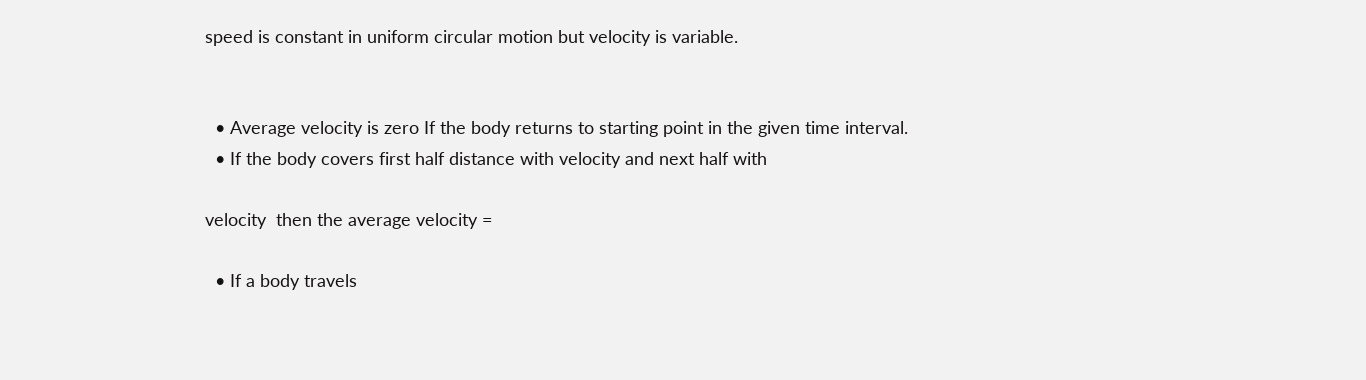speed is constant in uniform circular motion but velocity is variable.


  • Average velocity is zero If the body returns to starting point in the given time interval.
  • If the body covers first half distance with velocity and next half with

velocity  then the average velocity =

  • If a body travels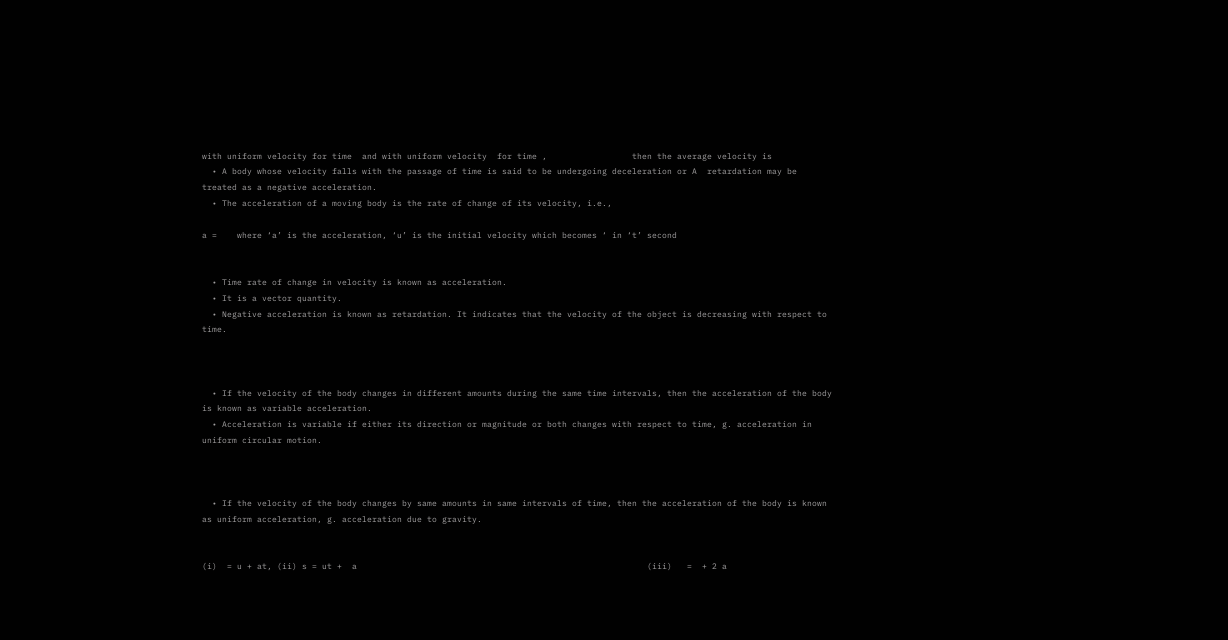with uniform velocity for time  and with uniform velocity  for time ,                 then the average velocity is
  • A body whose velocity falls with the passage of time is said to be undergoing deceleration or A  retardation may be treated as a negative acceleration.
  • The acceleration of a moving body is the rate of change of its velocity, i.e.,

a =    where ‘a’ is the acceleration, ‘u’ is the initial velocity which becomes ‘ in ‘t’ second


  • Time rate of change in velocity is known as acceleration.
  • It is a vector quantity.
  • Negative acceleration is known as retardation. It indicates that the velocity of the object is decreasing with respect to time.



  • If the velocity of the body changes in different amounts during the same time intervals, then the acceleration of the body is known as variable acceleration.
  • Acceleration is variable if either its direction or magnitude or both changes with respect to time, g. acceleration in uniform circular motion.



  • If the velocity of the body changes by same amounts in same intervals of time, then the acceleration of the body is known as uniform acceleration, g. acceleration due to gravity.


(i)  = u + at, (ii) s = ut +  a                                                          (iii)   =  + 2 a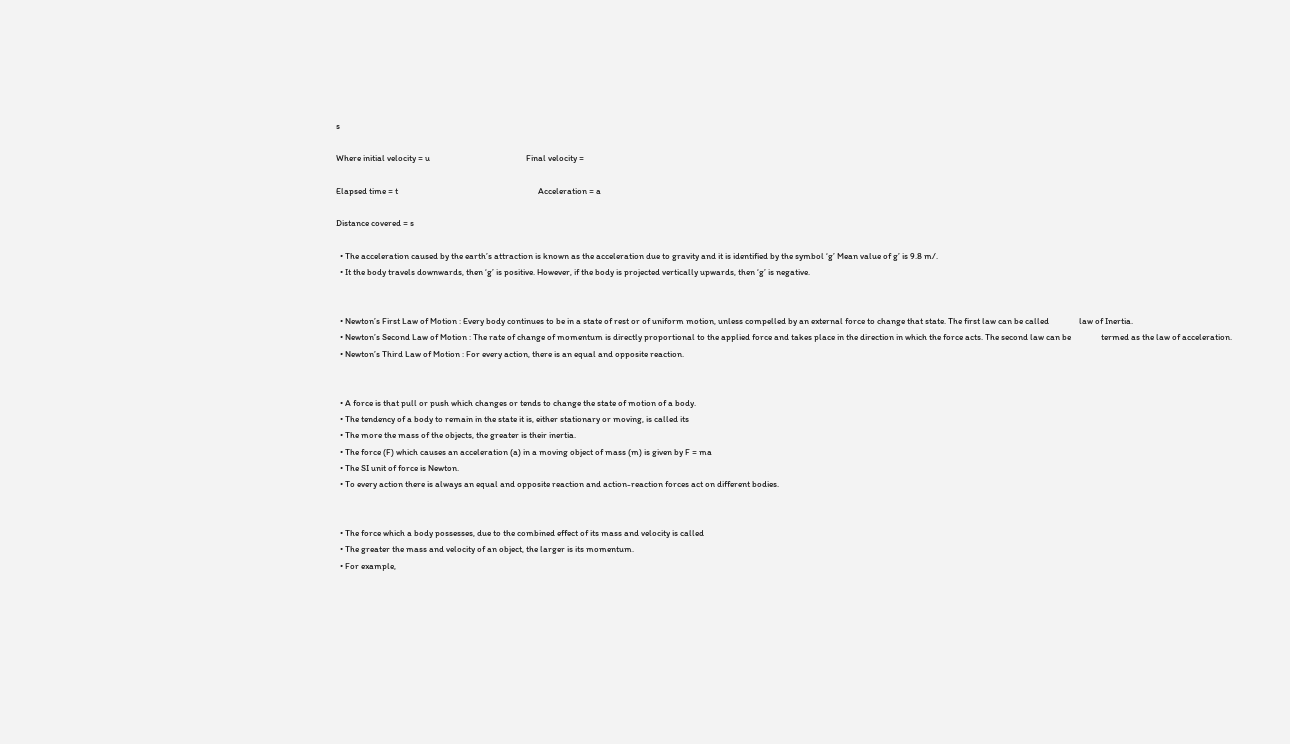s

Where initial velocity = u                                                Final velocity =

Elapsed time = t                                                                      Acceleration = a

Distance covered = s

  • The acceleration caused by the earth’s attraction is known as the acceleration due to gravity and it is identified by the symbol ‘g’ Mean value of g’ is 9.8 m/.
  • It the body travels downwards, then ‘g’ is positive. However, if the body is projected vertically upwards, then ‘g’ is negative.


  • Newton’s First Law of Motion : Every body continues to be in a state of rest or of uniform motion, unless compelled by an external force to change that state. The first law can be called               law of Inertia.
  • Newton’s Second Law of Motion : The rate of change of momentum is directly proportional to the applied force and takes place in the direction in which the force acts. The second law can be               termed as the law of acceleration.
  • Newton’s Third Law of Motion : For every action, there is an equal and opposite reaction.


  • A force is that pull or push which changes or tends to change the state of motion of a body.
  • The tendency of a body to remain in the state it is, either stationary or moving, is called its
  • The more the mass of the objects, the greater is their inertia.
  • The force (F) which causes an acceleration (a) in a moving object of mass (m) is given by F = ma
  • The SI unit of force is Newton.
  • To every action there is always an equal and opposite reaction and action-reaction forces act on different bodies.


  • The force which a body possesses, due to the combined effect of its mass and velocity is called
  • The greater the mass and velocity of an object, the larger is its momentum.
  • For example,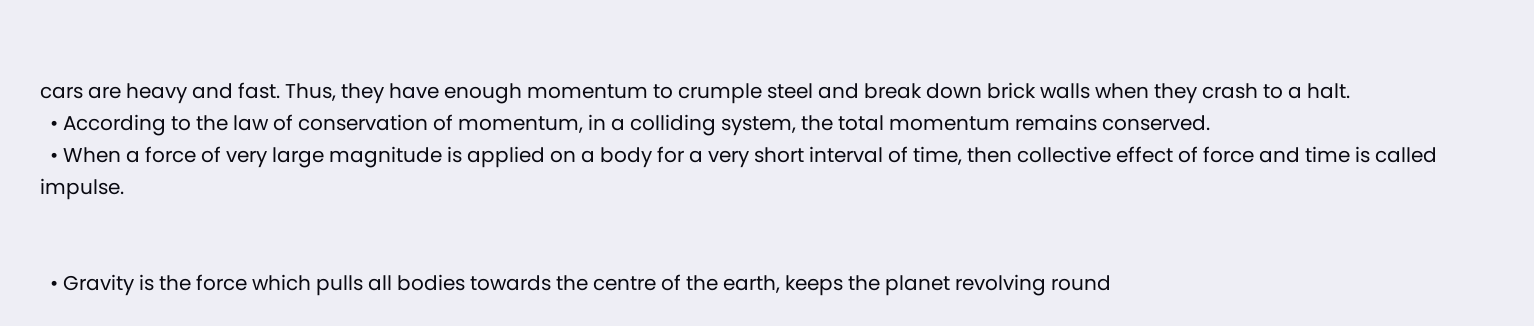cars are heavy and fast. Thus, they have enough momentum to crumple steel and break down brick walls when they crash to a halt.
  • According to the law of conservation of momentum, in a colliding system, the total momentum remains conserved.
  • When a force of very large magnitude is applied on a body for a very short interval of time, then collective effect of force and time is called impulse.


  • Gravity is the force which pulls all bodies towards the centre of the earth, keeps the planet revolving round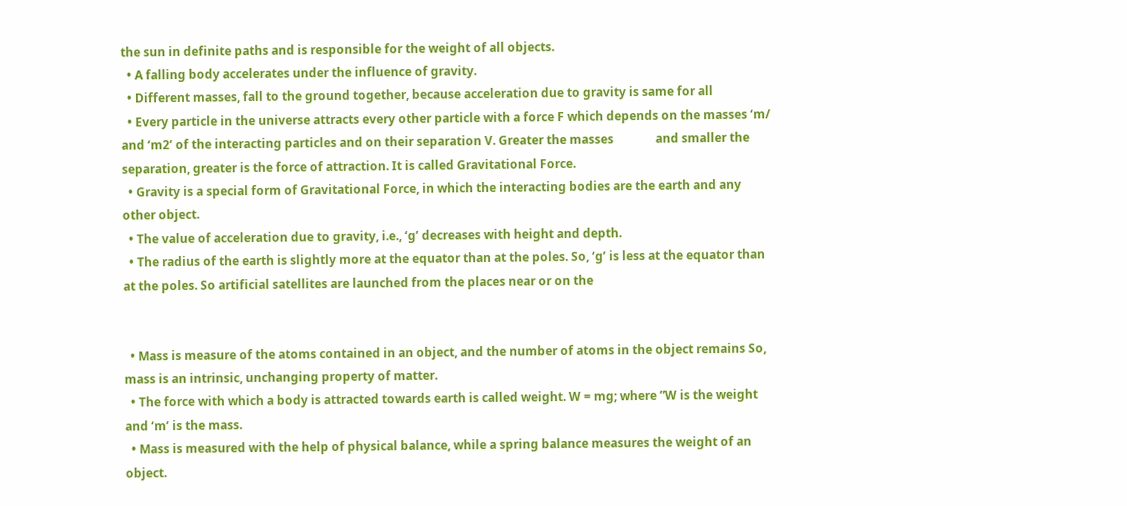the sun in definite paths and is responsible for the weight of all objects.
  • A falling body accelerates under the influence of gravity.
  • Different masses, fall to the ground together, because acceleration due to gravity is same for all
  • Every particle in the universe attracts every other particle with a force F which depends on the masses ‘m/ and ‘m2’ of the interacting particles and on their separation V. Greater the masses              and smaller the separation, greater is the force of attraction. It is called Gravitational Force.
  • Gravity is a special form of Gravitational Force, in which the interacting bodies are the earth and any other object.
  • The value of acceleration due to gravity, i.e., ‘g’ decreases with height and depth.
  • The radius of the earth is slightly more at the equator than at the poles. So, ‘g’ is less at the equator than at the poles. So artificial satellites are launched from the places near or on the


  • Mass is measure of the atoms contained in an object, and the number of atoms in the object remains So, mass is an intrinsic, unchanging property of matter.
  • The force with which a body is attracted towards earth is called weight. W = mg; where ”W is the weight and ‘m’ is the mass.
  • Mass is measured with the help of physical balance, while a spring balance measures the weight of an object.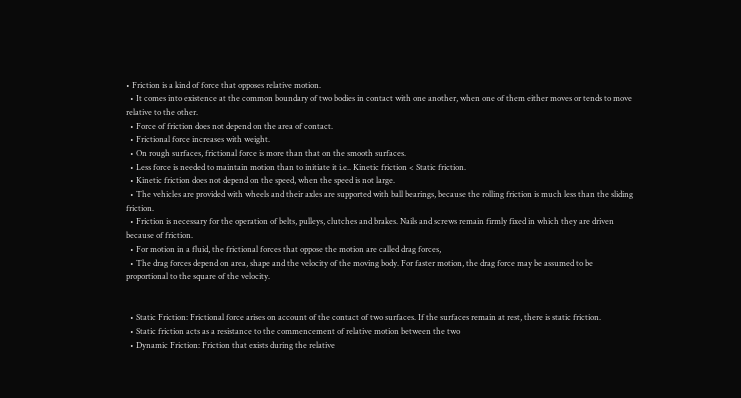• Friction is a kind of force that opposes relative motion.
  • It comes into existence at the common boundary of two bodies in contact with one another, when one of them either moves or tends to move relative to the other.
  • Force of friction does not depend on the area of contact.
  • Frictional force increases with weight.
  • On rough surfaces, frictional force is more than that on the smooth surfaces.
  • Less force is needed to maintain motion than to initiate it i.e.. Kinetic friction < Static friction.
  • Kinetic friction does not depend on the speed, when the speed is not large.
  • The vehicles are provided with wheels and their axles are supported with ball bearings, because the rolling friction is much less than the sliding friction.
  • Friction is necessary for the operation of belts, pulleys, clutches and brakes. Nails and screws remain firmly fixed in which they are driven because of friction.
  • For motion in a fluid, the frictional forces that oppose the motion are called drag forces,
  • The drag forces depend on area, shape and the velocity of the moving body. For faster motion, the drag force may be assumed to be proportional to the square of the velocity.


  • Static Friction: Frictional force arises on account of the contact of two surfaces. If the surfaces remain at rest, there is static friction.
  • Static friction acts as a resistance to the commencement of relative motion between the two
  • Dynamic Friction: Friction that exists during the relative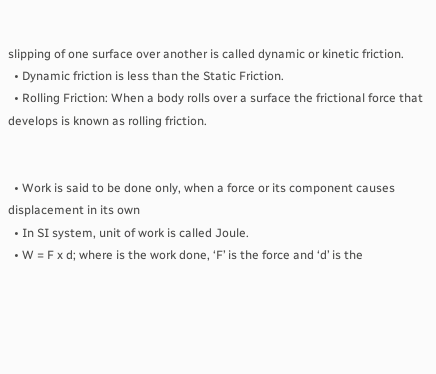slipping of one surface over another is called dynamic or kinetic friction.
  • Dynamic friction is less than the Static Friction.
  • Rolling Friction: When a body rolls over a surface the frictional force that develops is known as rolling friction.


  • Work is said to be done only, when a force or its component causes displacement in its own
  • In SI system, unit of work is called Joule.
  • W = F x d; where is the work done, ‘F’ is the force and ‘d’ is the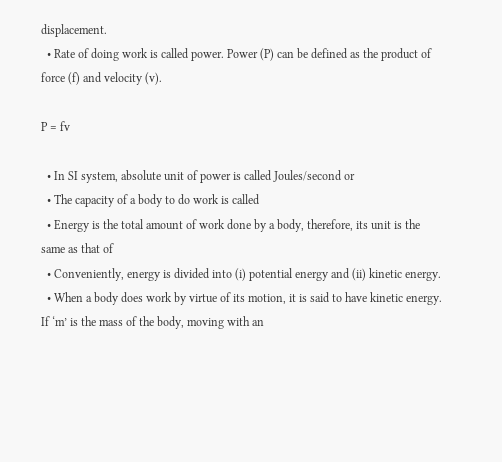displacement.
  • Rate of doing work is called power. Power (P) can be defined as the product of force (f) and velocity (v).

P = fv

  • In SI system, absolute unit of power is called Joules/second or
  • The capacity of a body to do work is called
  • Energy is the total amount of work done by a body, therefore, its unit is the same as that of
  • Conveniently, energy is divided into (i) potential energy and (ii) kinetic energy.
  • When a body does work by virtue of its motion, it is said to have kinetic energy. If ‘m’ is the mass of the body, moving with an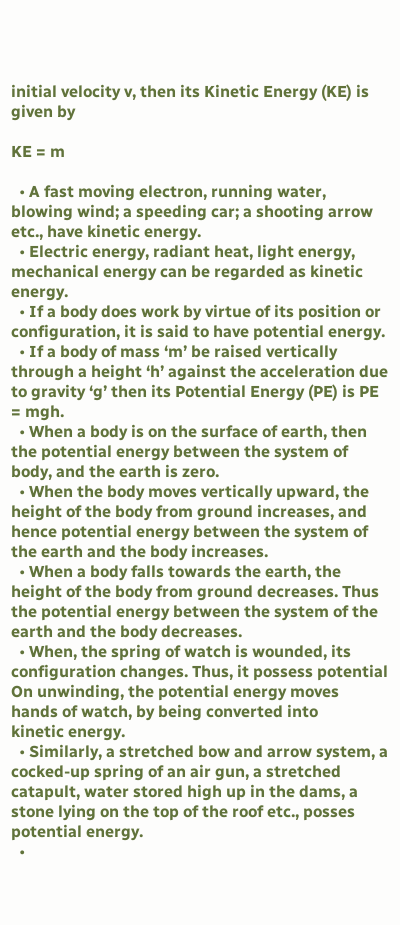initial velocity v, then its Kinetic Energy (KE) is given by

KE = m

  • A fast moving electron, running water, blowing wind; a speeding car; a shooting arrow etc., have kinetic energy.
  • Electric energy, radiant heat, light energy, mechanical energy can be regarded as kinetic energy.
  • If a body does work by virtue of its position or configuration, it is said to have potential energy.
  • If a body of mass ‘m’ be raised vertically through a height ‘h’ against the acceleration due to gravity ‘g’ then its Potential Energy (PE) is PE = mgh.
  • When a body is on the surface of earth, then the potential energy between the system of body, and the earth is zero.
  • When the body moves vertically upward, the height of the body from ground increases, and hence potential energy between the system of the earth and the body increases.
  • When a body falls towards the earth, the height of the body from ground decreases. Thus the potential energy between the system of the earth and the body decreases.
  • When, the spring of watch is wounded, its configuration changes. Thus, it possess potential On unwinding, the potential energy moves hands of watch, by being converted into               kinetic energy.
  • Similarly, a stretched bow and arrow system, a cocked-up spring of an air gun, a stretched catapult, water stored high up in the dams, a stone lying on the top of the roof etc., posses               potential energy.
  •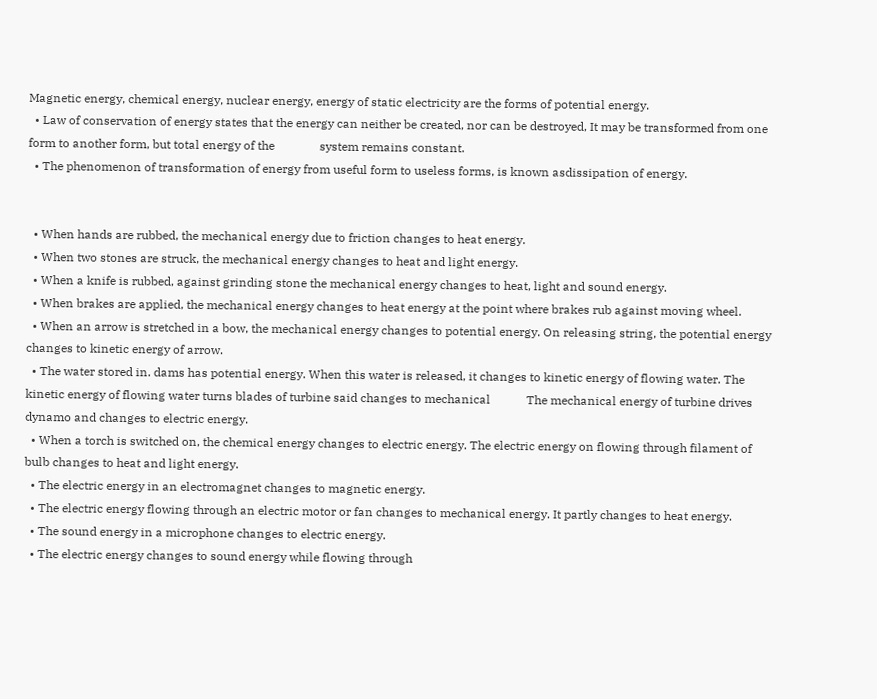Magnetic energy, chemical energy, nuclear energy, energy of static electricity are the forms of potential energy.
  • Law of conservation of energy states that the energy can neither be created, nor can be destroyed, It may be transformed from one form to another form, but total energy of the               system remains constant.
  • The phenomenon of transformation of energy from useful form to useless forms, is known asdissipation of energy.


  • When hands are rubbed, the mechanical energy due to friction changes to heat energy.
  • When two stones are struck, the mechanical energy changes to heat and light energy.
  • When a knife is rubbed, against grinding stone the mechanical energy changes to heat, light and sound energy.
  • When brakes are applied, the mechanical energy changes to heat energy at the point where brakes rub against moving wheel.
  • When an arrow is stretched in a bow, the mechanical energy changes to potential energy. On releasing string, the potential energy changes to kinetic energy of arrow.
  • The water stored in. dams has potential energy. When this water is released, it changes to kinetic energy of flowing water. The kinetic energy of flowing water turns blades of turbine said changes to mechanical            The mechanical energy of turbine drives dynamo and changes to electric energy.
  • When a torch is switched on, the chemical energy changes to electric energy. The electric energy on flowing through filament of bulb changes to heat and light energy.
  • The electric energy in an electromagnet changes to magnetic energy.
  • The electric energy flowing through an electric motor or fan changes to mechanical energy. It partly changes to heat energy.
  • The sound energy in a microphone changes to electric energy.
  • The electric energy changes to sound energy while flowing through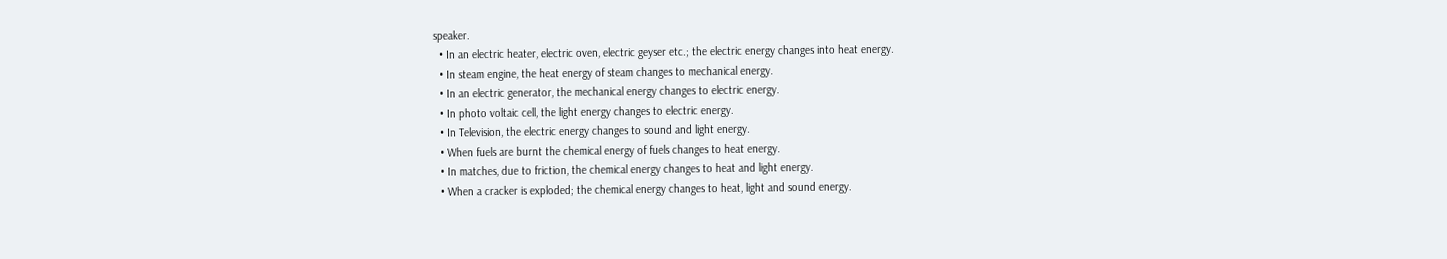speaker.
  • In an electric heater, electric oven, electric geyser etc.; the electric energy changes into heat energy.
  • In steam engine, the heat energy of steam changes to mechanical energy.
  • In an electric generator, the mechanical energy changes to electric energy.
  • In photo voltaic cell, the light energy changes to electric energy.
  • In Television, the electric energy changes to sound and light energy.
  • When fuels are burnt the chemical energy of fuels changes to heat energy.
  • In matches, due to friction, the chemical energy changes to heat and light energy.
  • When a cracker is exploded; the chemical energy changes to heat, light and sound energy.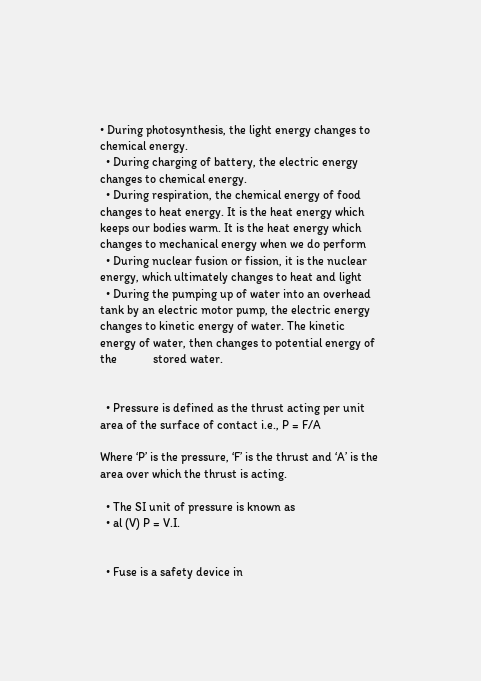• During photosynthesis, the light energy changes to chemical energy.
  • During charging of battery, the electric energy changes to chemical energy.
  • During respiration, the chemical energy of food changes to heat energy. It is the heat energy which keeps our bodies warm. It is the heat energy which changes to mechanical energy when we do perform
  • During nuclear fusion or fission, it is the nuclear energy, which ultimately changes to heat and light
  • During the pumping up of water into an overhead tank by an electric motor pump, the electric energy changes to kinetic energy of water. The kinetic energy of water, then changes to potential energy of the            stored water.


  • Pressure is defined as the thrust acting per unit area of the surface of contact i.e., P = F/A

Where ‘P’ is the pressure, ‘F’ is the thrust and ‘A’ is the area over which the thrust is acting.

  • The SI unit of pressure is known as
  • al (V) P = V.I.


  • Fuse is a safety device in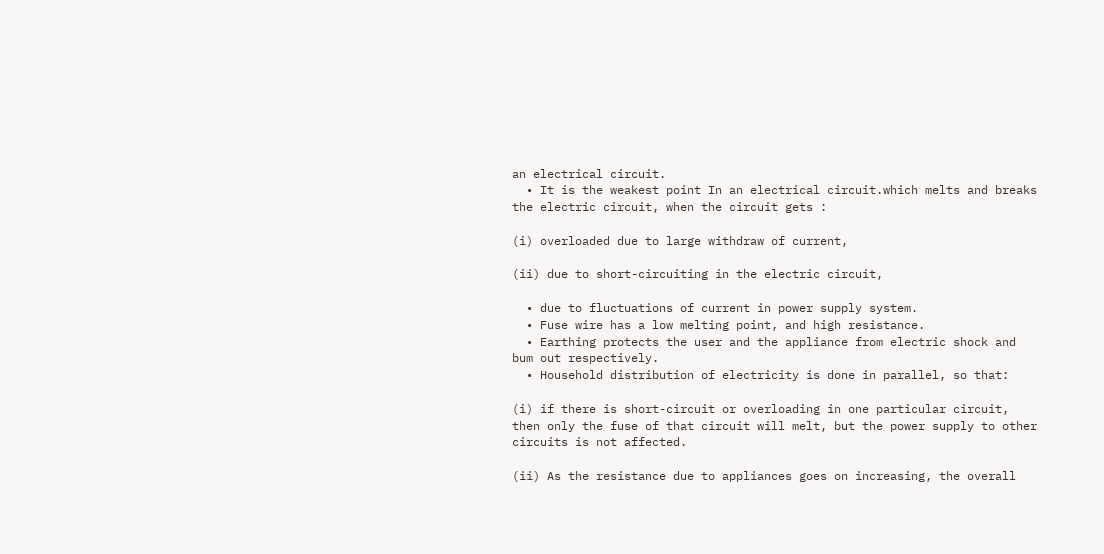an electrical circuit.
  • It is the weakest point In an electrical circuit.which melts and breaks the electric circuit, when the circuit gets :

(i) overloaded due to large withdraw of current,

(ii) due to short-circuiting in the electric circuit,

  • due to fluctuations of current in power supply system.
  • Fuse wire has a low melting point, and high resistance.
  • Earthing protects the user and the appliance from electric shock and bum out respectively.
  • Household distribution of electricity is done in parallel, so that:

(i) if there is short-circuit or overloading in one particular circuit, then only the fuse of that circuit will melt, but the power supply to other circuits is not affected.

(ii) As the resistance due to appliances goes on increasing, the overall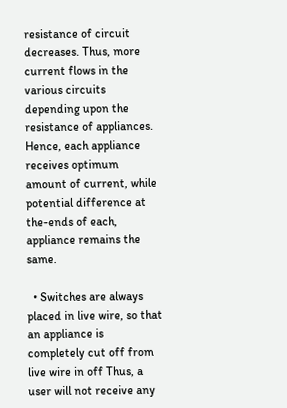resistance of circuit decreases. Thus, more current flows in the various circuits depending upon the resistance of appliances. Hence, each appliance receives optimum amount of current, while potential difference at the-ends of each, appliance remains the same.

  • Switches are always placed in live wire, so that an appliance is completely cut off from live wire in off Thus, a user will not receive any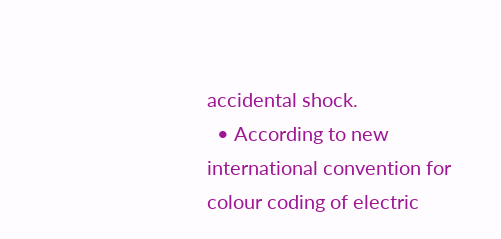accidental shock.
  • According to new international convention for colour coding of electric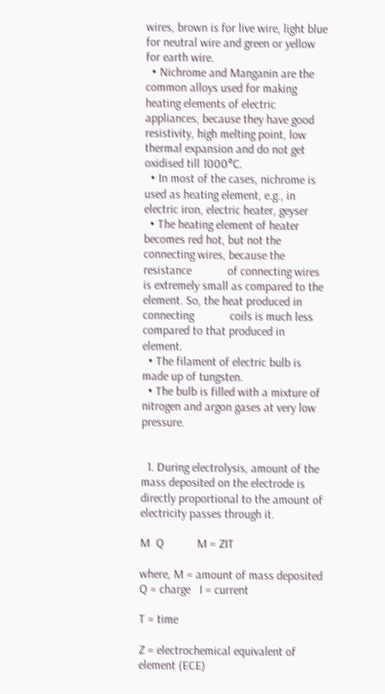wires, brown is for live wire, light blue for neutral wire and green or yellow for earth wire.
  • Nichrome and Manganin are the common alloys used for making heating elements of electric           appliances, because they have good resistivity, high melting point, low thermal expansion and do not get           oxidised till 1000°C.
  • In most of the cases, nichrome is used as heating element, e.g., in electric iron, electric heater, geyser
  • The heating element of heater becomes red hot, but not the connecting wires, because the resistance            of connecting wires is extremely small as compared to the element. So, the heat produced in connecting            coils is much less compared to that produced in element.
  • The filament of electric bulb is made up of tungsten.
  • The bulb is filled with a mixture of nitrogen and argon gases at very low pressure.


  1. During electrolysis, amount of the mass deposited on the electrode is directly proportional to the amount of electricity passes through it.

M  Q           M = ZIT

where, M = amount of mass deposited Q = charge   I = current

T = time

Z = electrochemical equivalent of element (ECE)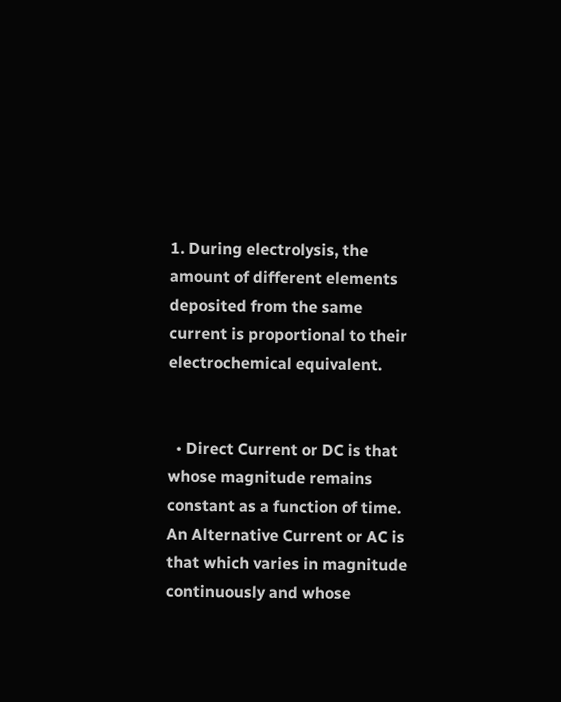1. During electrolysis, the amount of different elements deposited from the same current is proportional to their electrochemical equivalent.


  • Direct Current or DC is that whose magnitude remains constant as a function of time. An Alternative Current or AC is that which varies in magnitude continuously and whose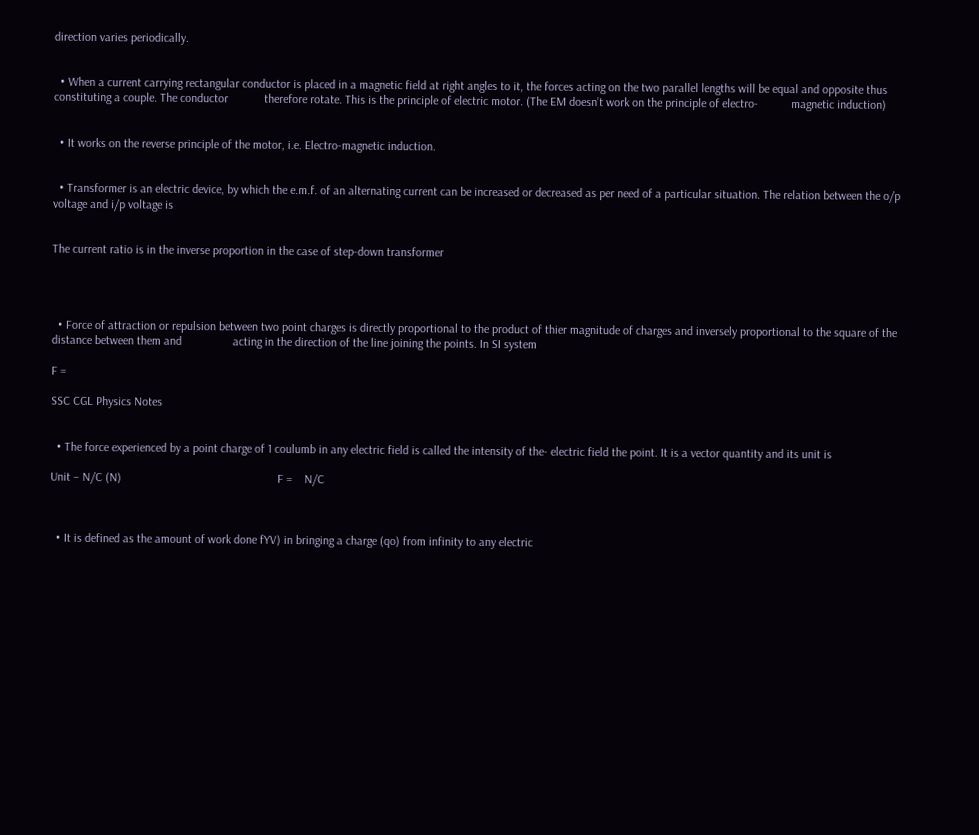direction varies periodically.


  • When a current carrying rectangular conductor is placed in a magnetic field at right angles to it, the forces acting on the two parallel lengths will be equal and opposite thus constituting a couple. The conductor            therefore rotate. This is the principle of electric motor. (The EM doesn’t work on the principle of electro-           magnetic induction)


  • It works on the reverse principle of the motor, i.e. Electro-magnetic induction.


  • Transformer is an electric device, by which the e.m.f. of an alternating current can be increased or decreased as per need of a particular situation. The relation between the o/p voltage and i/p voltage is


The current ratio is in the inverse proportion in the case of step-down transformer




  • Force of attraction or repulsion between two point charges is directly proportional to the product of thier magnitude of charges and inversely proportional to the square of the distance between them and                 acting in the direction of the line joining the points. In SI system

F =

SSC CGL Physics Notes


  • The force experienced by a point charge of 1 coulumb in any electric field is called the intensity of the- electric field the point. It is a vector quantity and its unit is

Unit – N/C (N)                                                    F =    N/C



  • It is defined as the amount of work done fYV) in bringing a charge (qo) from infinity to any electric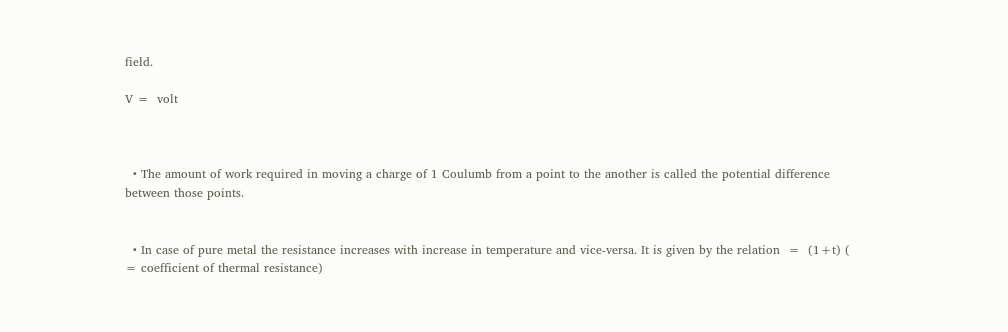field.

V =  volt



  • The amount of work required in moving a charge of 1 Coulumb from a point to the another is called the potential difference between those points.


  • In case of pure metal the resistance increases with increase in temperature and vice-versa. It is given by the relation  =  (1+t) ( = coefficient of thermal resistance)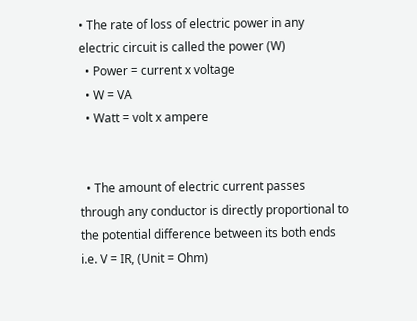• The rate of loss of electric power in any electric circuit is called the power (W)
  • Power = current x voltage
  • W = VA
  • Watt = volt x ampere


  • The amount of electric current passes through any conductor is directly proportional to the potential difference between its both ends i.e. V = IR, (Unit = Ohm)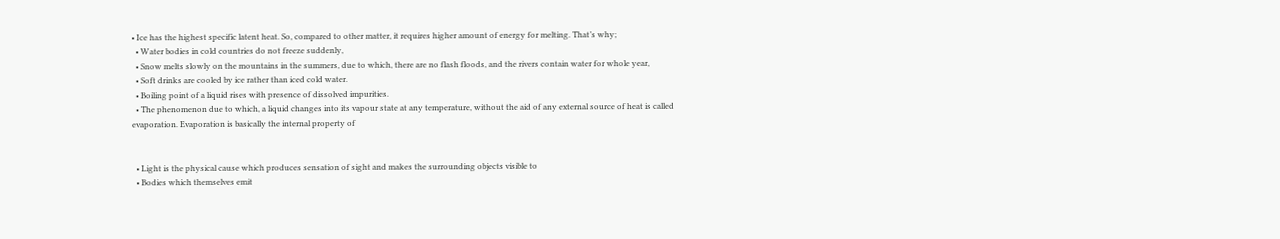• Ice has the highest specific latent heat. So, compared to other matter, it requires higher amount of energy for melting. That’s why;
  • Water bodies in cold countries do not freeze suddenly,
  • Snow melts slowly on the mountains in the summers, due to which, there are no flash floods, and the rivers contain water for whole year,
  • Soft drinks are cooled by ice rather than iced cold water.
  • Boiling point of a liquid rises with presence of dissolved impurities.
  • The phenomenon due to which, a liquid changes into its vapour state at any temperature, without the aid of any external source of heat is called evaporation. Evaporation is basically the internal property of


  • Light is the physical cause which produces sensation of sight and makes the surrounding objects visible to
  • Bodies which themselves emit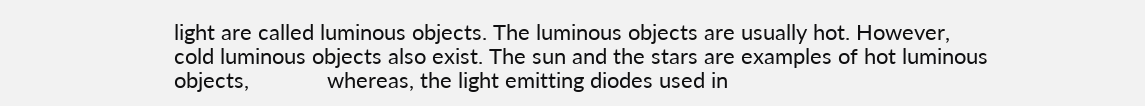light are called luminous objects. The luminous objects are usually hot. However, cold luminous objects also exist. The sun and the stars are examples of hot luminous objects,             whereas, the light emitting diodes used in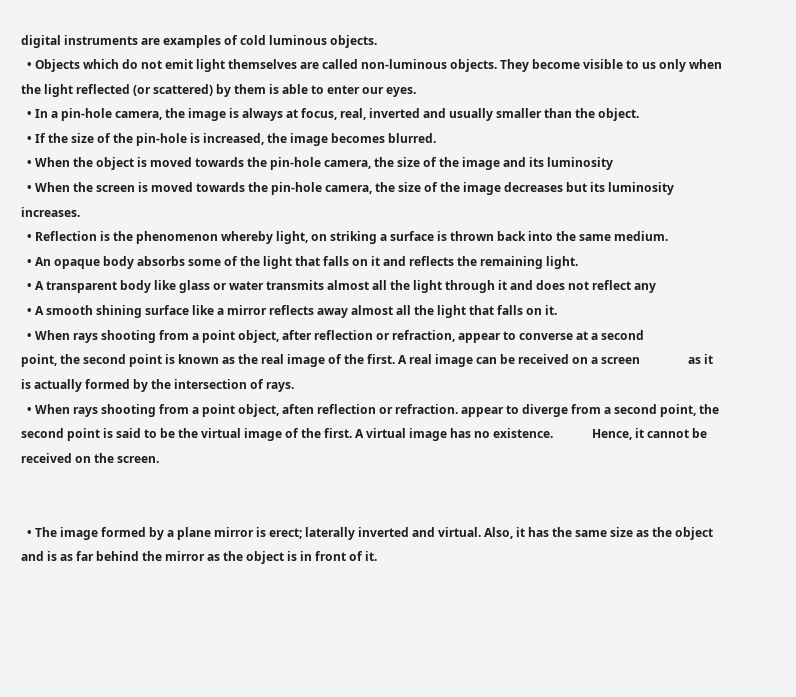digital instruments are examples of cold luminous objects.
  • Objects which do not emit light themselves are called non-luminous objects. They become visible to us only when the light reflected (or scattered) by them is able to enter our eyes.
  • In a pin-hole camera, the image is always at focus, real, inverted and usually smaller than the object.
  • If the size of the pin-hole is increased, the image becomes blurred.
  • When the object is moved towards the pin-hole camera, the size of the image and its luminosity
  • When the screen is moved towards the pin-hole camera, the size of the image decreases but its luminosity increases.
  • Reflection is the phenomenon whereby light, on striking a surface is thrown back into the same medium.
  • An opaque body absorbs some of the light that falls on it and reflects the remaining light.
  • A transparent body like glass or water transmits almost all the light through it and does not reflect any
  • A smooth shining surface like a mirror reflects away almost all the light that falls on it.
  • When rays shooting from a point object, after reflection or refraction, appear to converse at a second                point, the second point is known as the real image of the first. A real image can be received on a screen                as it is actually formed by the intersection of rays.
  • When rays shooting from a point object, aften reflection or refraction. appear to diverge from a second point, the second point is said to be the virtual image of the first. A virtual image has no existence.             Hence, it cannot be received on the screen.


  • The image formed by a plane mirror is erect; laterally inverted and virtual. Also, it has the same size as the object and is as far behind the mirror as the object is in front of it.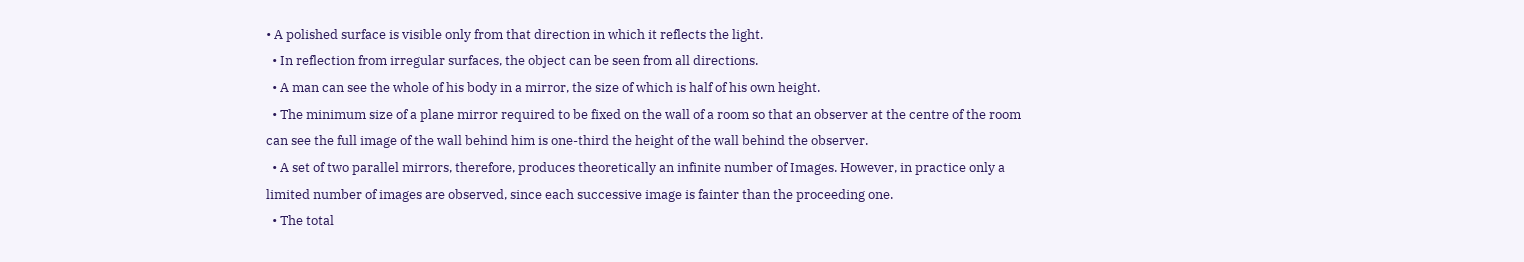• A polished surface is visible only from that direction in which it reflects the light.
  • In reflection from irregular surfaces, the object can be seen from all directions.
  • A man can see the whole of his body in a mirror, the size of which is half of his own height.
  • The minimum size of a plane mirror required to be fixed on the wall of a room so that an observer at the centre of the room can see the full image of the wall behind him is one-third the height of the wall behind the observer.
  • A set of two parallel mirrors, therefore, produces theoretically an infinite number of Images. However, in practice only a limited number of images are observed, since each successive image is fainter than the proceeding one.
  • The total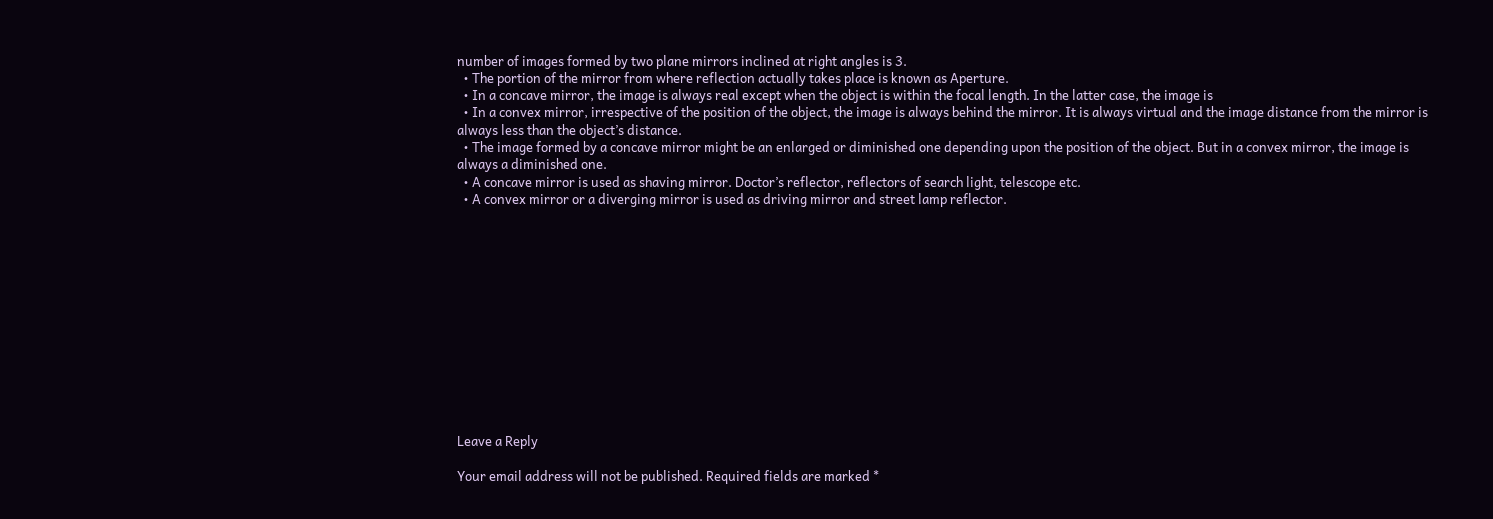number of images formed by two plane mirrors inclined at right angles is 3.
  • The portion of the mirror from where reflection actually takes place is known as Aperture.
  • In a concave mirror, the image is always real except when the object is within the focal length. In the latter case, the image is
  • In a convex mirror, irrespective of the position of the object, the image is always behind the mirror. It is always virtual and the image distance from the mirror is always less than the object’s distance.
  • The image formed by a concave mirror might be an enlarged or diminished one depending upon the position of the object. But in a convex mirror, the image is always a diminished one.
  • A concave mirror is used as shaving mirror. Doctor’s reflector, reflectors of search light, telescope etc.
  • A convex mirror or a diverging mirror is used as driving mirror and street lamp reflector.













Leave a Reply

Your email address will not be published. Required fields are marked *